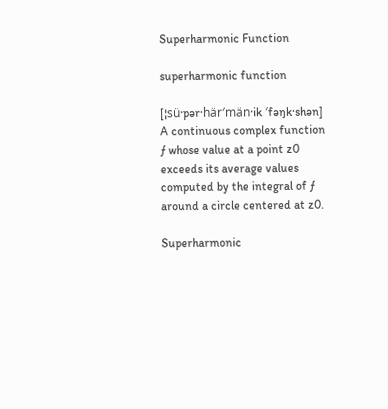Superharmonic Function

superharmonic function

[¦sü·pər·här′män·ik ′fəŋk·shən]
A continuous complex function ƒ whose value at a point z0 exceeds its average values computed by the integral of ƒ around a circle centered at z0.

Superharmonic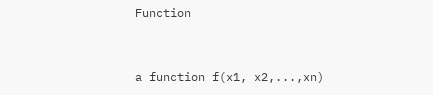Function


a function f(x1, x2,...,xn)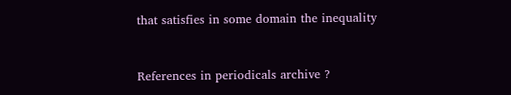that satisfies in some domain the inequality


References in periodicals archive ?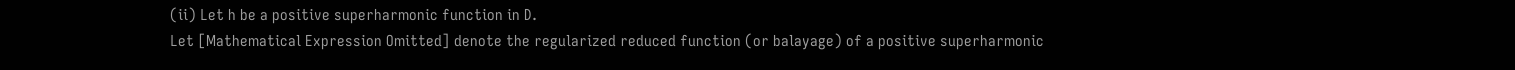(ii) Let h be a positive superharmonic function in D.
Let [Mathematical Expression Omitted] denote the regularized reduced function (or balayage) of a positive superharmonic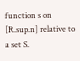function s on [R.sup.n] relative to a set S.